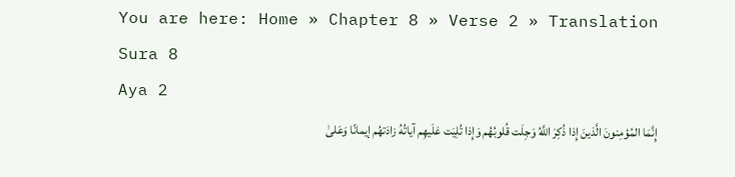You are here: Home » Chapter 8 » Verse 2 » Translation
Sura 8
Aya 2
إِنَّمَا المُؤمِنونَ الَّذينَ إِذا ذُكِرَ اللَّهُ وَجِلَت قُلوبُهُم وَإِذا تُلِيَت عَلَيهِم آياتُهُ زادَتهُم إيمانًا وَعَلىٰ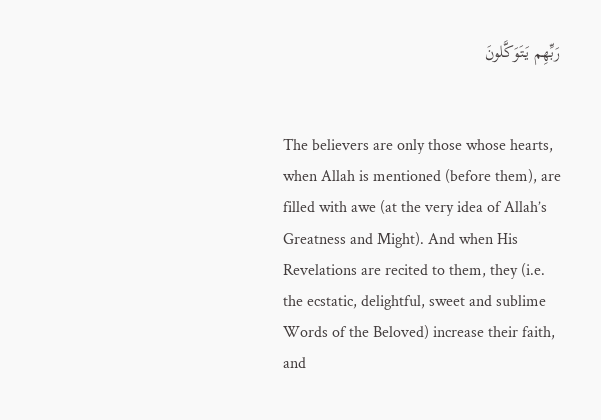رَبِّهِم يَتَوَكَّلونَ


The believers are only those whose hearts, when Allah is mentioned (before them), are filled with awe (at the very idea of Allah’s Greatness and Might). And when His Revelations are recited to them, they (i.e. the ecstatic, delightful, sweet and sublime Words of the Beloved) increase their faith, and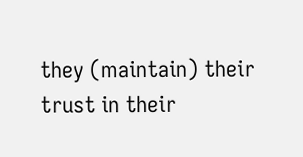they (maintain) their trust in their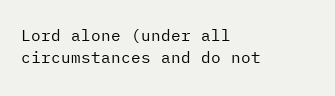Lord alone (under all circumstances and do not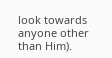look towards anyone other than Him).